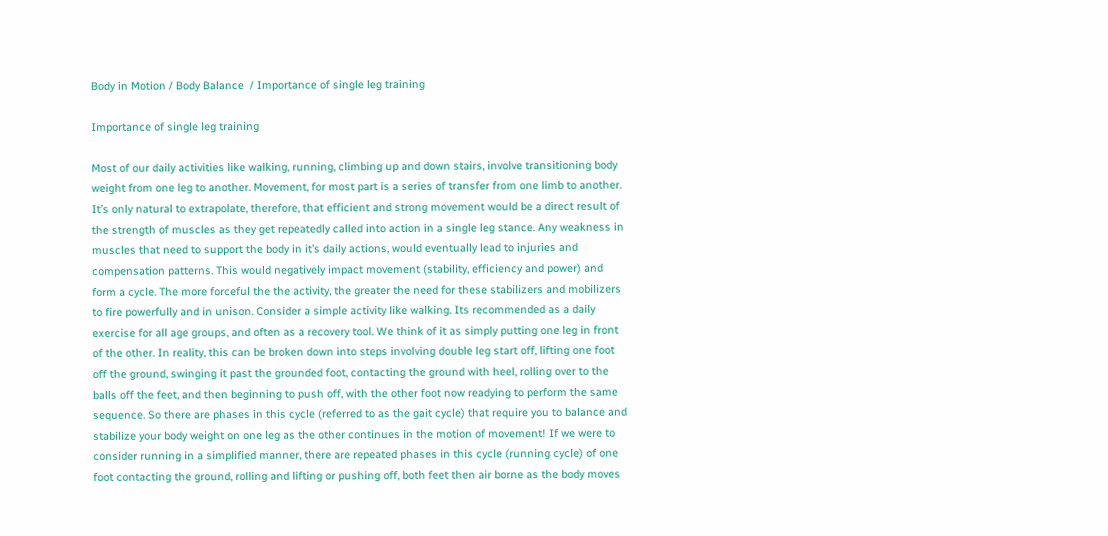Body in Motion / Body Balance  / Importance of single leg training

Importance of single leg training

Most of our daily activities like walking, running, climbing up and down stairs, involve transitioning body weight from one leg to another. Movement, for most part is a series of transfer from one limb to another. It’s only natural to extrapolate, therefore, that efficient and strong movement would be a direct result of the strength of muscles as they get repeatedly called into action in a single leg stance. Any weakness in muscles that need to support the body in it’s daily actions, would eventually lead to injuries and compensation patterns. This would negatively impact movement (stability, efficiency and power) and form a cycle. The more forceful the the activity, the greater the need for these stabilizers and mobilizers to fire powerfully and in unison. Consider a simple activity like walking. Its recommended as a daily exercise for all age groups, and often as a recovery tool. We think of it as simply putting one leg in front of the other. In reality, this can be broken down into steps involving double leg start off, lifting one foot off the ground, swinging it past the grounded foot, contacting the ground with heel, rolling over to the balls off the feet, and then beginning to push off, with the other foot now readying to perform the same sequence. So there are phases in this cycle (referred to as the gait cycle) that require you to balance and stabilize your body weight on one leg as the other continues in the motion of movement! If we were to consider running in a simplified manner, there are repeated phases in this cycle (running cycle) of one foot contacting the ground, rolling and lifting or pushing off, both feet then air borne as the body moves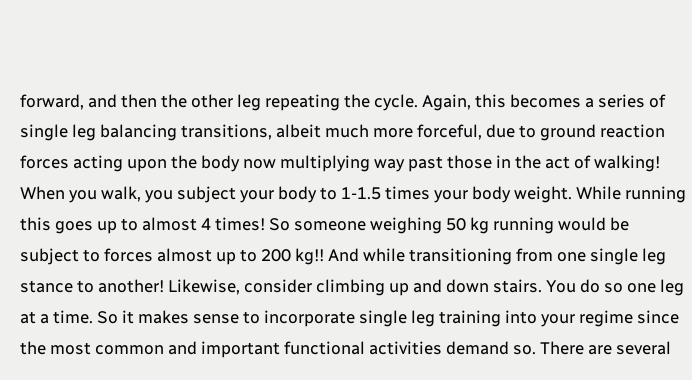forward, and then the other leg repeating the cycle. Again, this becomes a series of single leg balancing transitions, albeit much more forceful, due to ground reaction forces acting upon the body now multiplying way past those in the act of walking! When you walk, you subject your body to 1-1.5 times your body weight. While running this goes up to almost 4 times! So someone weighing 50 kg running would be subject to forces almost up to 200 kg!! And while transitioning from one single leg stance to another! Likewise, consider climbing up and down stairs. You do so one leg at a time. So it makes sense to incorporate single leg training into your regime since the most common and important functional activities demand so. There are several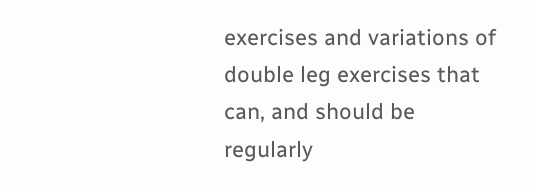exercises and variations of double leg exercises that can, and should be regularly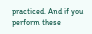practiced. And if you perform these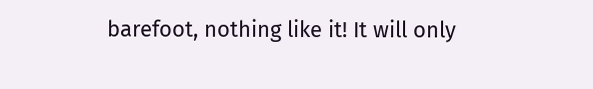barefoot, nothing like it! It will only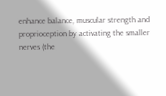enhance balance, muscular strength and proprioception by activating the smaller nerves (the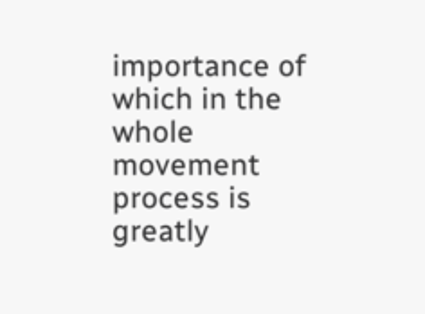importance of which in the whole movement process is greatly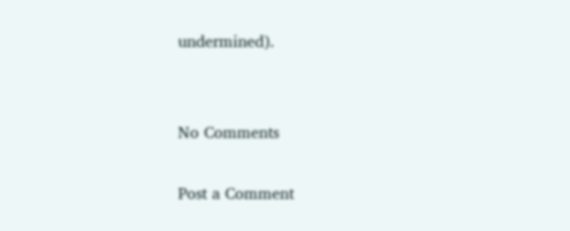undermined).


No Comments

Post a Comment